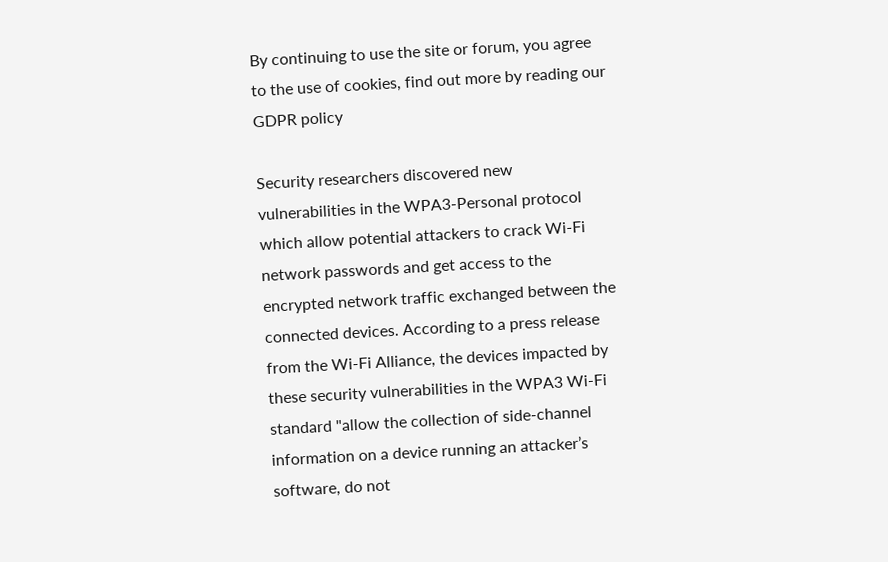By continuing to use the site or forum, you agree to the use of cookies, find out more by reading our GDPR policy

Security researchers discovered new vulnerabilities in the WPA3-Personal protocol which allow potential attackers to crack Wi-Fi network passwords and get access to the encrypted network traffic exchanged between the connected devices. According to a press release from the Wi-Fi Alliance, the devices impacted by these security vulnerabilities in the WPA3 Wi-Fi standard "allow the collection of side-channel information on a device running an attacker’s software, do not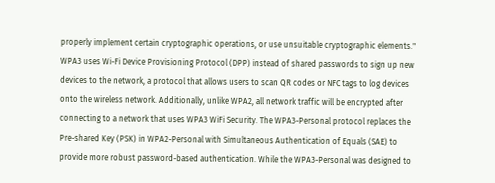properly implement certain cryptographic operations, or use unsuitable cryptographic elements." WPA3 uses Wi-Fi Device Provisioning Protocol (DPP) instead of shared passwords to sign up new devices to the network, a protocol that allows users to scan QR codes or NFC tags to log devices onto the wireless network. Additionally, unlike WPA2, all network traffic will be encrypted after connecting to a network that uses WPA3 WiFi Security. The WPA3-Personal protocol replaces the Pre-shared Key (PSK) in WPA2-Personal with Simultaneous Authentication of Equals (SAE) to provide more robust password-based authentication. While the WPA3-Personal was designed to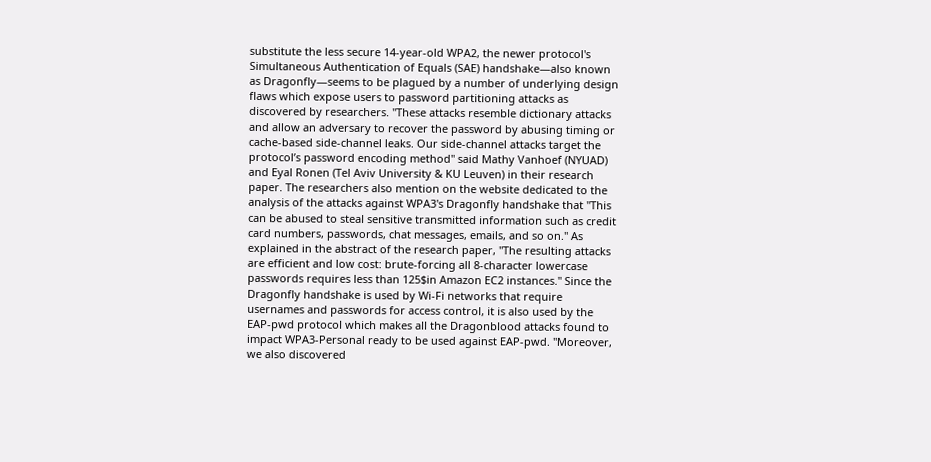substitute the less secure 14-year-old WPA2, the newer protocol's Simultaneous Authentication of Equals (SAE) handshake—also known as Dragonfly—seems to be plagued by a number of underlying design flaws which expose users to password partitioning attacks as discovered by researchers. "These attacks resemble dictionary attacks and allow an adversary to recover the password by abusing timing or cache-based side-channel leaks. Our side-channel attacks target the protocol’s password encoding method" said Mathy Vanhoef (NYUAD) and Eyal Ronen (Tel Aviv University & KU Leuven) in their research paper. The researchers also mention on the website dedicated to the analysis of the attacks against WPA3's Dragonfly handshake that "This can be abused to steal sensitive transmitted information such as credit card numbers, passwords, chat messages, emails, and so on." As explained in the abstract of the research paper, "The resulting attacks are efficient and low cost: brute-forcing all 8-character lowercase passwords requires less than 125$in Amazon EC2 instances." Since the Dragonfly handshake is used by Wi-Fi networks that require usernames and passwords for access control, it is also used by the EAP-pwd protocol which makes all the Dragonblood attacks found to impact WPA3-Personal ready to be used against EAP-pwd. "Moreover, we also discovered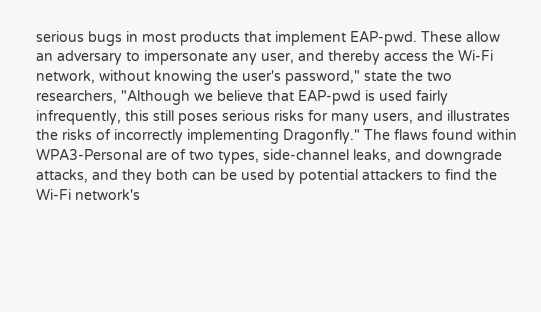serious bugs in most products that implement EAP-pwd. These allow an adversary to impersonate any user, and thereby access the Wi-Fi network, without knowing the user's password," state the two researchers, "Although we believe that EAP-pwd is used fairly infrequently, this still poses serious risks for many users, and illustrates the risks of incorrectly implementing Dragonfly." The flaws found within WPA3-Personal are of two types, side-channel leaks, and downgrade attacks, and they both can be used by potential attackers to find the Wi-Fi network's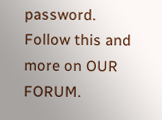password. Follow this and more on OUR FORUM.